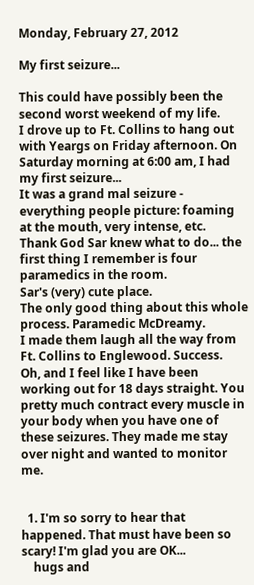Monday, February 27, 2012

My first seizure...

This could have possibly been the second worst weekend of my life.
I drove up to Ft. Collins to hang out with Yeargs on Friday afternoon. On Saturday morning at 6:00 am, I had my first seizure...
It was a grand mal seizure - everything people picture: foaming at the mouth, very intense, etc.
Thank God Sar knew what to do... the first thing I remember is four paramedics in the room.
Sar's (very) cute place.
The only good thing about this whole process. Paramedic McDreamy.
I made them laugh all the way from Ft. Collins to Englewood. Success.
Oh, and I feel like I have been working out for 18 days straight. You pretty much contract every muscle in your body when you have one of these seizures. They made me stay over night and wanted to monitor me.


  1. I'm so sorry to hear that happened. That must have been so scary! I'm glad you are OK...
    hugs and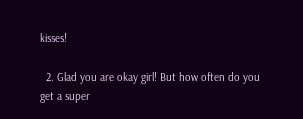kisses!

  2. Glad you are okay girl! But how often do you get a super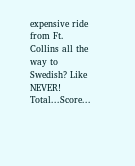expensive ride from Ft. Collins all the way to Swedish? Like NEVER! Total...Score...